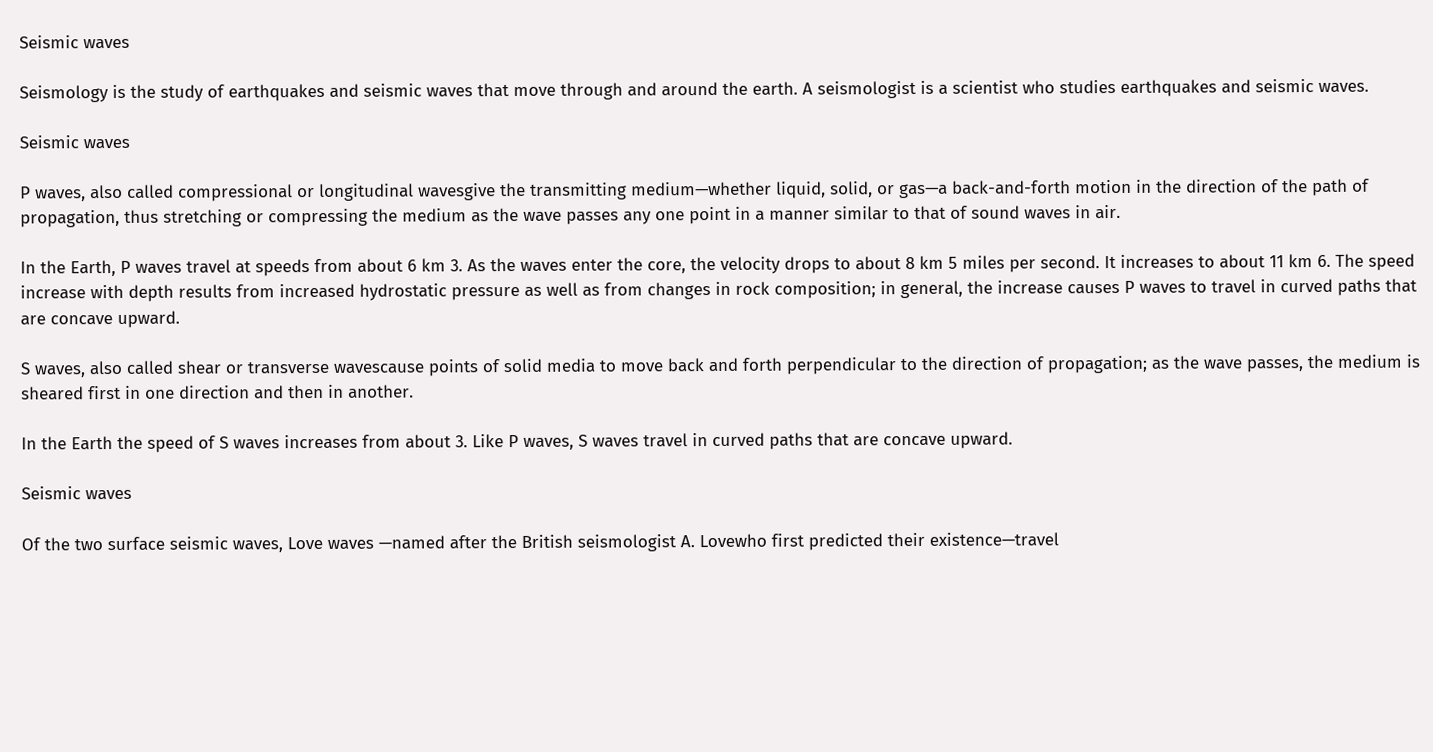Seismic waves

Seismology is the study of earthquakes and seismic waves that move through and around the earth. A seismologist is a scientist who studies earthquakes and seismic waves.

Seismic waves

P waves, also called compressional or longitudinal wavesgive the transmitting medium—whether liquid, solid, or gas—a back-and-forth motion in the direction of the path of propagation, thus stretching or compressing the medium as the wave passes any one point in a manner similar to that of sound waves in air.

In the Earth, P waves travel at speeds from about 6 km 3. As the waves enter the core, the velocity drops to about 8 km 5 miles per second. It increases to about 11 km 6. The speed increase with depth results from increased hydrostatic pressure as well as from changes in rock composition; in general, the increase causes P waves to travel in curved paths that are concave upward.

S waves, also called shear or transverse wavescause points of solid media to move back and forth perpendicular to the direction of propagation; as the wave passes, the medium is sheared first in one direction and then in another.

In the Earth the speed of S waves increases from about 3. Like P waves, S waves travel in curved paths that are concave upward.

Seismic waves

Of the two surface seismic waves, Love waves —named after the British seismologist A. Lovewho first predicted their existence—travel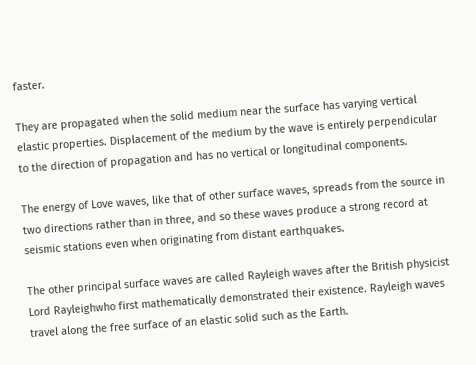faster.

They are propagated when the solid medium near the surface has varying vertical elastic properties. Displacement of the medium by the wave is entirely perpendicular to the direction of propagation and has no vertical or longitudinal components.

The energy of Love waves, like that of other surface waves, spreads from the source in two directions rather than in three, and so these waves produce a strong record at seismic stations even when originating from distant earthquakes.

The other principal surface waves are called Rayleigh waves after the British physicist Lord Rayleighwho first mathematically demonstrated their existence. Rayleigh waves travel along the free surface of an elastic solid such as the Earth.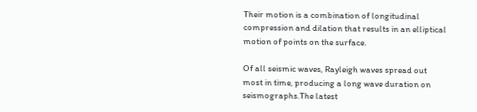Their motion is a combination of longitudinal compression and dilation that results in an elliptical motion of points on the surface.

Of all seismic waves, Rayleigh waves spread out most in time, producing a long wave duration on seismographs.The latest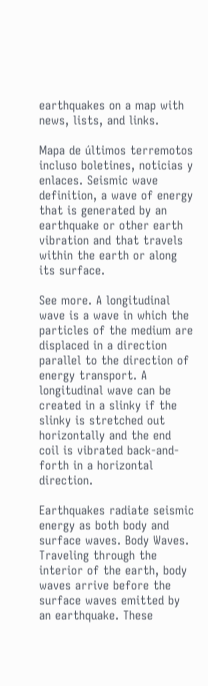earthquakes on a map with news, lists, and links.

Mapa de últimos terremotos incluso boletines, noticias y enlaces. Seismic wave definition, a wave of energy that is generated by an earthquake or other earth vibration and that travels within the earth or along its surface.

See more. A longitudinal wave is a wave in which the particles of the medium are displaced in a direction parallel to the direction of energy transport. A longitudinal wave can be created in a slinky if the slinky is stretched out horizontally and the end coil is vibrated back-and-forth in a horizontal direction.

Earthquakes radiate seismic energy as both body and surface waves. Body Waves. Traveling through the interior of the earth, body waves arrive before the surface waves emitted by an earthquake. These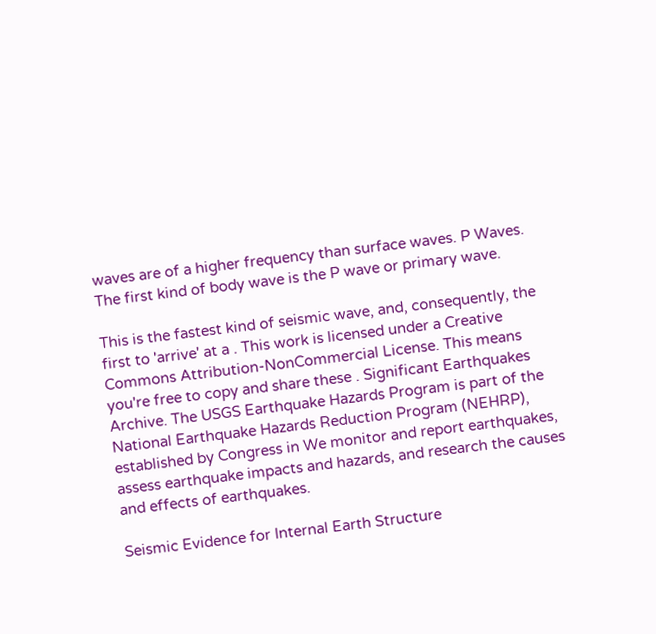waves are of a higher frequency than surface waves. P Waves. The first kind of body wave is the P wave or primary wave.

This is the fastest kind of seismic wave, and, consequently, the first to 'arrive' at a . This work is licensed under a Creative Commons Attribution-NonCommercial License. This means you're free to copy and share these . Significant Earthquakes Archive. The USGS Earthquake Hazards Program is part of the National Earthquake Hazards Reduction Program (NEHRP), established by Congress in We monitor and report earthquakes, assess earthquake impacts and hazards, and research the causes and effects of earthquakes.

Seismic Evidence for Internal Earth Structure